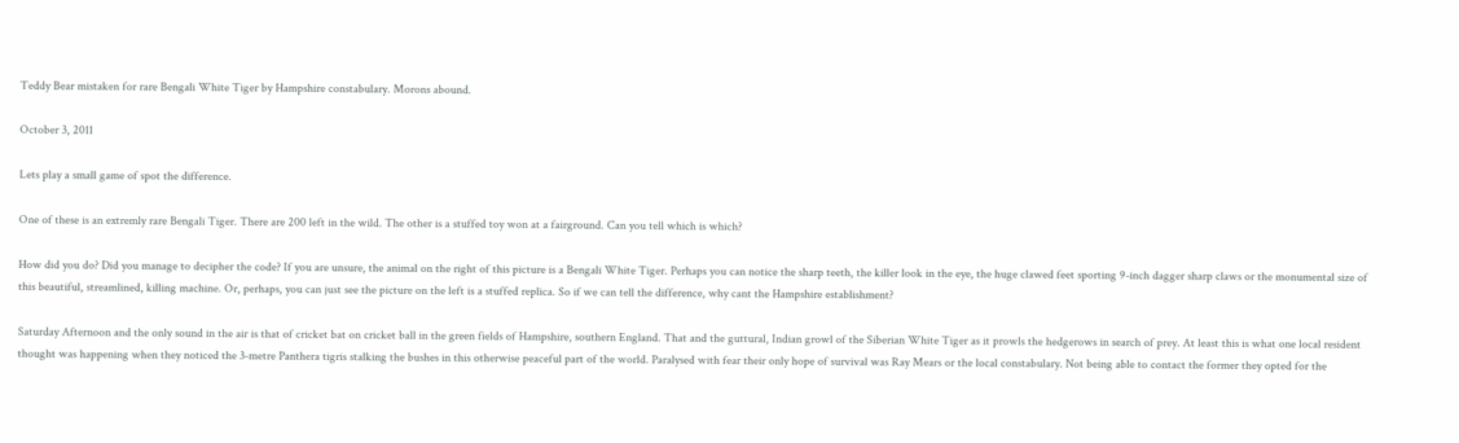Teddy Bear mistaken for rare Bengali White Tiger by Hampshire constabulary. Morons abound.

October 3, 2011

Lets play a small game of spot the difference.

One of these is an extremly rare Bengali Tiger. There are 200 left in the wild. The other is a stuffed toy won at a fairground. Can you tell which is which?

How did you do? Did you manage to decipher the code? If you are unsure, the animal on the right of this picture is a Bengali White Tiger. Perhaps you can notice the sharp teeth, the killer look in the eye, the huge clawed feet sporting 9-inch dagger sharp claws or the monumental size of this beautiful, streamlined, killing machine. Or, perhaps, you can just see the picture on the left is a stuffed replica. So if we can tell the difference, why cant the Hampshire establishment?

Saturday Afternoon and the only sound in the air is that of cricket bat on cricket ball in the green fields of Hampshire, southern England. That and the guttural, Indian growl of the Siberian White Tiger as it prowls the hedgerows in search of prey. At least this is what one local resident thought was happening when they noticed the 3-metre Panthera tigris stalking the bushes in this otherwise peaceful part of the world. Paralysed with fear their only hope of survival was Ray Mears or the local constabulary. Not being able to contact the former they opted for the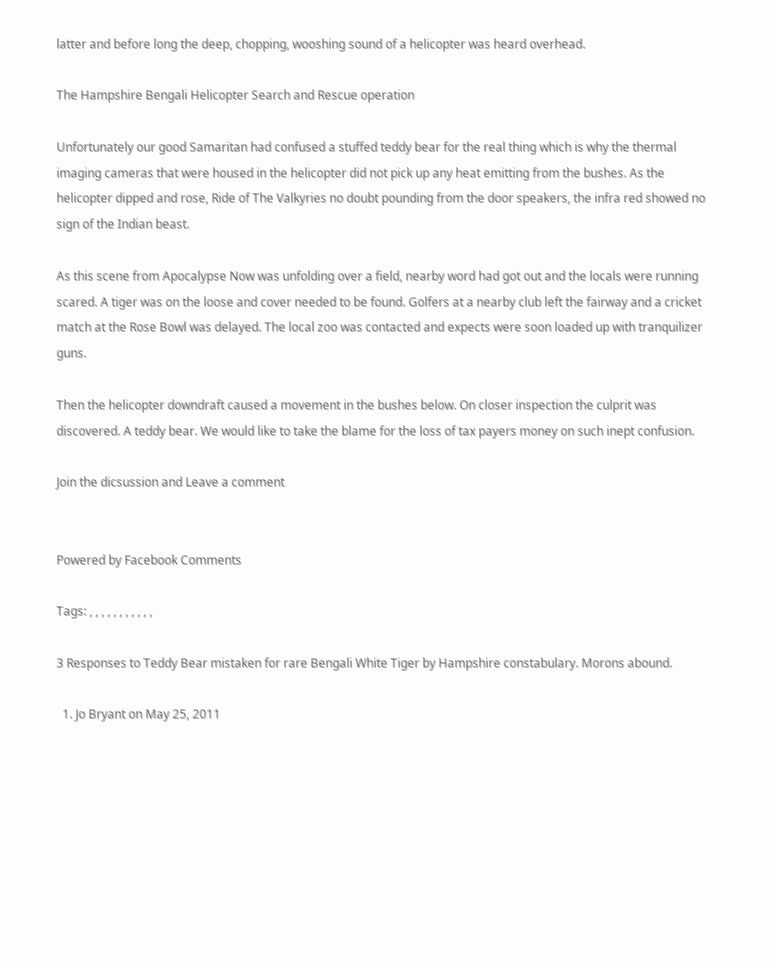latter and before long the deep, chopping, wooshing sound of a helicopter was heard overhead.

The Hampshire Bengali Helicopter Search and Rescue operation

Unfortunately our good Samaritan had confused a stuffed teddy bear for the real thing which is why the thermal imaging cameras that were housed in the helicopter did not pick up any heat emitting from the bushes. As the helicopter dipped and rose, Ride of The Valkyries no doubt pounding from the door speakers, the infra red showed no sign of the Indian beast.

As this scene from Apocalypse Now was unfolding over a field, nearby word had got out and the locals were running scared. A tiger was on the loose and cover needed to be found. Golfers at a nearby club left the fairway and a cricket match at the Rose Bowl was delayed. The local zoo was contacted and expects were soon loaded up with tranquilizer guns.

Then the helicopter downdraft caused a movement in the bushes below. On closer inspection the culprit was discovered. A teddy bear. We would like to take the blame for the loss of tax payers money on such inept confusion.

Join the dicsussion and Leave a comment


Powered by Facebook Comments

Tags: , , , , , , , , , , ,

3 Responses to Teddy Bear mistaken for rare Bengali White Tiger by Hampshire constabulary. Morons abound.

  1. Jo Bryant on May 25, 2011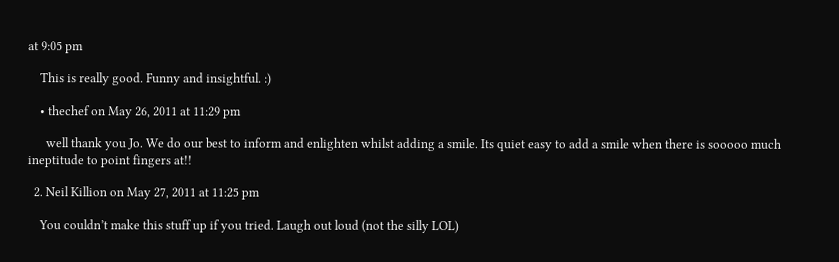at 9:05 pm

    This is really good. Funny and insightful. :)

    • thechef on May 26, 2011 at 11:29 pm

      well thank you Jo. We do our best to inform and enlighten whilst adding a smile. Its quiet easy to add a smile when there is sooooo much ineptitude to point fingers at!!

  2. Neil Killion on May 27, 2011 at 11:25 pm

    You couldn’t make this stuff up if you tried. Laugh out loud (not the silly LOL)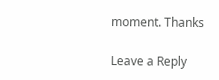moment. Thanks

Leave a Reply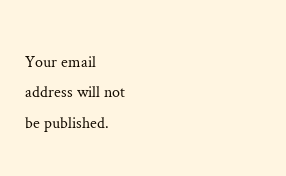Your email address will not be published.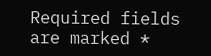Required fields are marked *